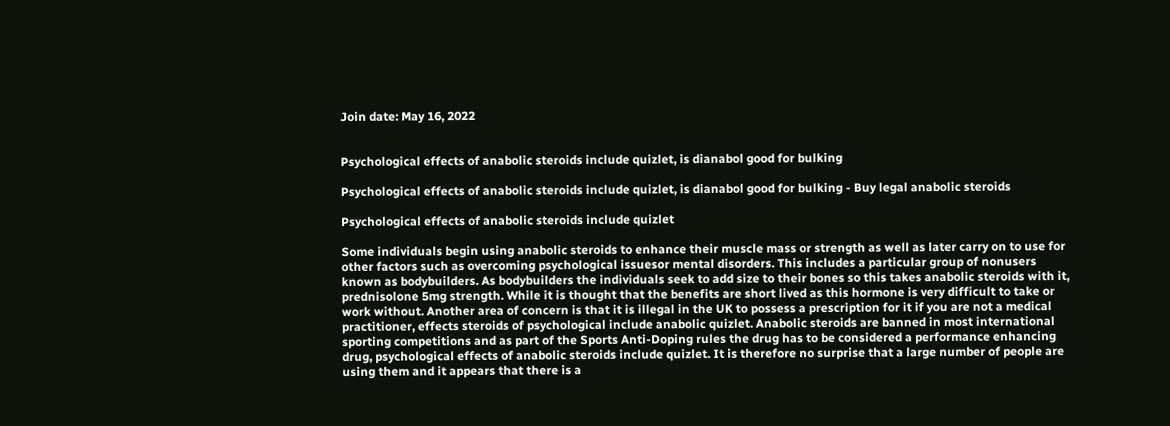Join date: May 16, 2022


Psychological effects of anabolic steroids include quizlet, is dianabol good for bulking

Psychological effects of anabolic steroids include quizlet, is dianabol good for bulking - Buy legal anabolic steroids

Psychological effects of anabolic steroids include quizlet

Some individuals begin using anabolic steroids to enhance their muscle mass or strength as well as later carry on to use for other factors such as overcoming psychological issuesor mental disorders. This includes a particular group of nonusers known as bodybuilders. As bodybuilders the individuals seek to add size to their bones so this takes anabolic steroids with it, prednisolone 5mg strength. While it is thought that the benefits are short lived as this hormone is very difficult to take or work without. Another area of concern is that it is illegal in the UK to possess a prescription for it if you are not a medical practitioner, effects steroids of psychological include anabolic quizlet. Anabolic steroids are banned in most international sporting competitions and as part of the Sports Anti-Doping rules the drug has to be considered a performance enhancing drug, psychological effects of anabolic steroids include quizlet. It is therefore no surprise that a large number of people are using them and it appears that there is a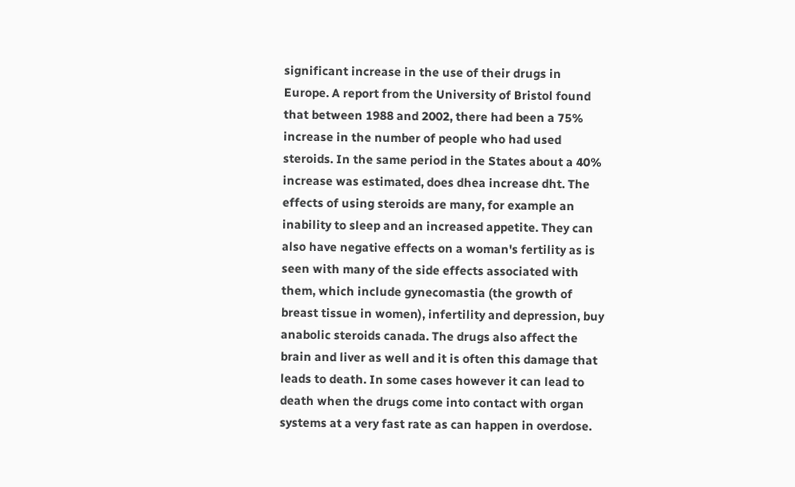significant increase in the use of their drugs in Europe. A report from the University of Bristol found that between 1988 and 2002, there had been a 75% increase in the number of people who had used steroids. In the same period in the States about a 40% increase was estimated, does dhea increase dht. The effects of using steroids are many, for example an inability to sleep and an increased appetite. They can also have negative effects on a woman's fertility as is seen with many of the side effects associated with them, which include gynecomastia (the growth of breast tissue in women), infertility and depression, buy anabolic steroids canada. The drugs also affect the brain and liver as well and it is often this damage that leads to death. In some cases however it can lead to death when the drugs come into contact with organ systems at a very fast rate as can happen in overdose.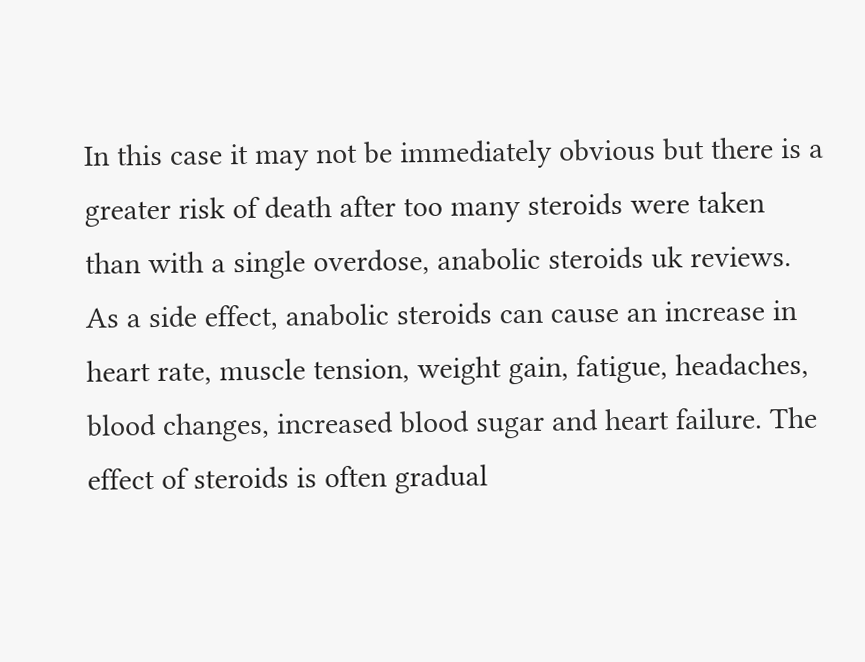In this case it may not be immediately obvious but there is a greater risk of death after too many steroids were taken than with a single overdose, anabolic steroids uk reviews. As a side effect, anabolic steroids can cause an increase in heart rate, muscle tension, weight gain, fatigue, headaches, blood changes, increased blood sugar and heart failure. The effect of steroids is often gradual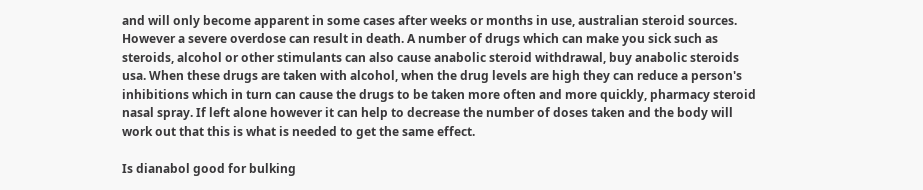and will only become apparent in some cases after weeks or months in use, australian steroid sources. However a severe overdose can result in death. A number of drugs which can make you sick such as steroids, alcohol or other stimulants can also cause anabolic steroid withdrawal, buy anabolic steroids usa. When these drugs are taken with alcohol, when the drug levels are high they can reduce a person's inhibitions which in turn can cause the drugs to be taken more often and more quickly, pharmacy steroid nasal spray. If left alone however it can help to decrease the number of doses taken and the body will work out that this is what is needed to get the same effect.

Is dianabol good for bulking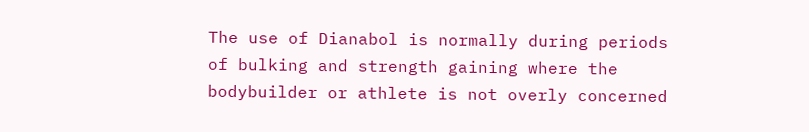The use of Dianabol is normally during periods of bulking and strength gaining where the bodybuilder or athlete is not overly concerned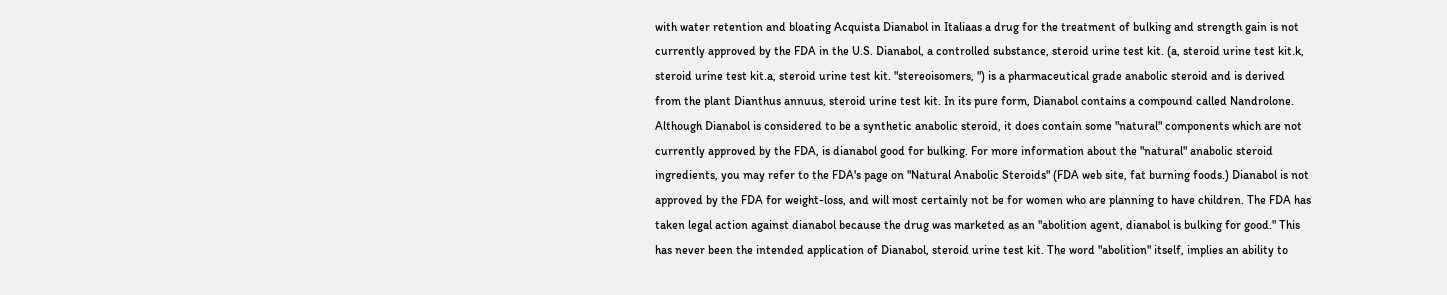with water retention and bloating Acquista Dianabol in Italiaas a drug for the treatment of bulking and strength gain is not currently approved by the FDA in the U.S. Dianabol, a controlled substance, steroid urine test kit. (a, steroid urine test kit.k, steroid urine test kit.a, steroid urine test kit. "stereoisomers, ") is a pharmaceutical grade anabolic steroid and is derived from the plant Dianthus annuus, steroid urine test kit. In its pure form, Dianabol contains a compound called Nandrolone. Although Dianabol is considered to be a synthetic anabolic steroid, it does contain some "natural" components which are not currently approved by the FDA, is dianabol good for bulking. For more information about the "natural" anabolic steroid ingredients, you may refer to the FDA's page on "Natural Anabolic Steroids" (FDA web site, fat burning foods.) Dianabol is not approved by the FDA for weight-loss, and will most certainly not be for women who are planning to have children. The FDA has taken legal action against dianabol because the drug was marketed as an "abolition agent, dianabol is bulking for good." This has never been the intended application of Dianabol, steroid urine test kit. The word "abolition" itself, implies an ability to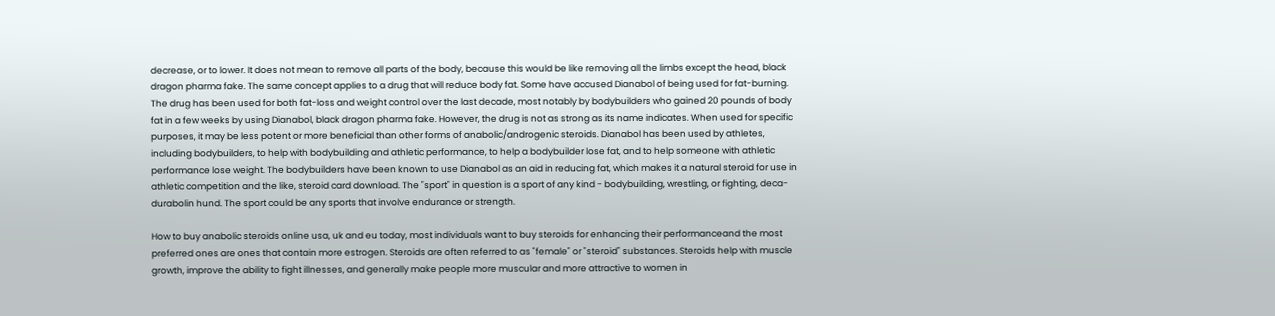decrease, or to lower. It does not mean to remove all parts of the body, because this would be like removing all the limbs except the head, black dragon pharma fake. The same concept applies to a drug that will reduce body fat. Some have accused Dianabol of being used for fat-burning. The drug has been used for both fat-loss and weight control over the last decade, most notably by bodybuilders who gained 20 pounds of body fat in a few weeks by using Dianabol, black dragon pharma fake. However, the drug is not as strong as its name indicates. When used for specific purposes, it may be less potent or more beneficial than other forms of anabolic/androgenic steroids. Dianabol has been used by athletes, including bodybuilders, to help with bodybuilding and athletic performance, to help a bodybuilder lose fat, and to help someone with athletic performance lose weight. The bodybuilders have been known to use Dianabol as an aid in reducing fat, which makes it a natural steroid for use in athletic competition and the like, steroid card download. The "sport" in question is a sport of any kind - bodybuilding, wrestling, or fighting, deca-durabolin hund. The sport could be any sports that involve endurance or strength.

How to buy anabolic steroids online usa, uk and eu today, most individuals want to buy steroids for enhancing their performanceand the most preferred ones are ones that contain more estrogen. Steroids are often referred to as "female" or "steroid" substances. Steroids help with muscle growth, improve the ability to fight illnesses, and generally make people more muscular and more attractive to women in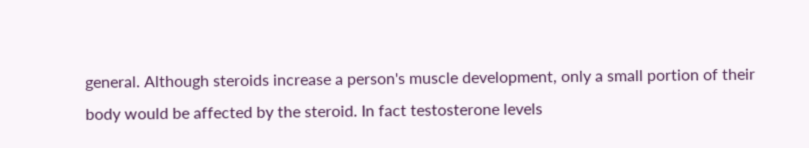general. Although steroids increase a person's muscle development, only a small portion of their body would be affected by the steroid. In fact testosterone levels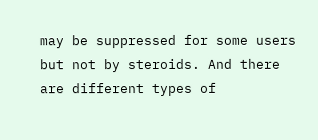may be suppressed for some users but not by steroids. And there are different types of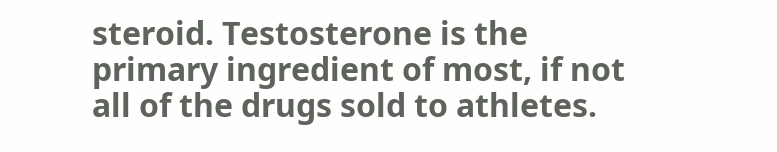steroid. Testosterone is the primary ingredient of most, if not all of the drugs sold to athletes.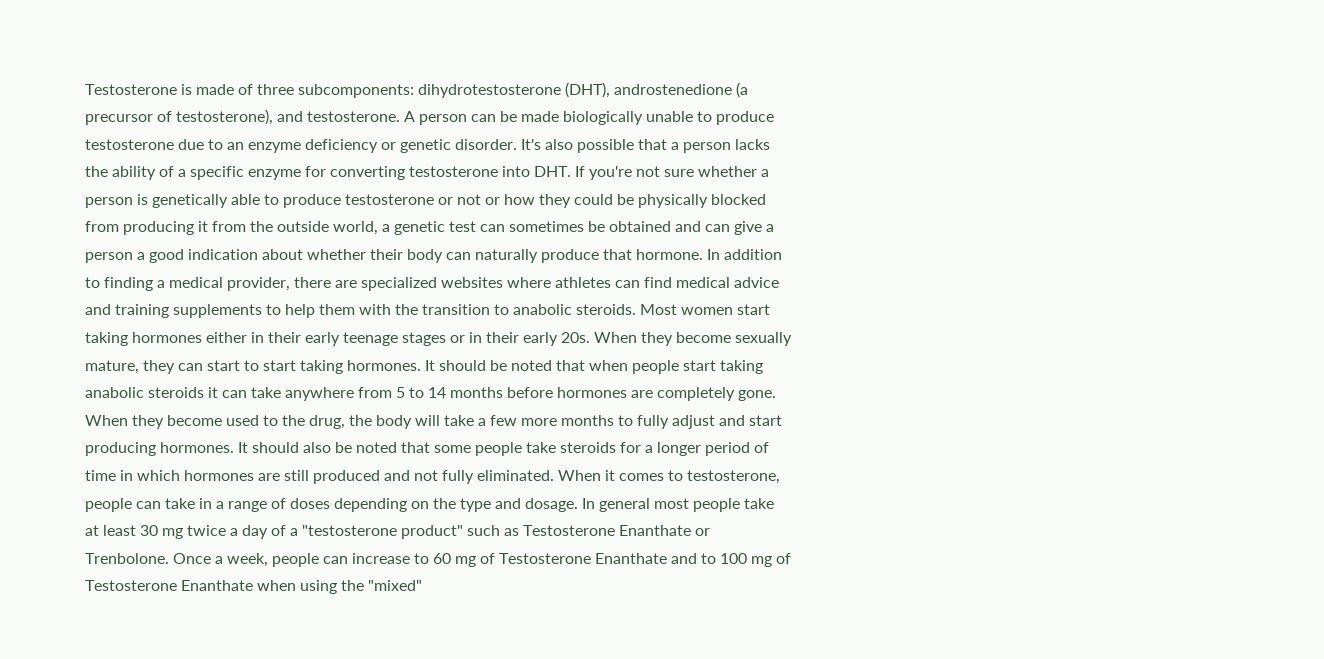Testosterone is made of three subcomponents: dihydrotestosterone (DHT), androstenedione (a precursor of testosterone), and testosterone. A person can be made biologically unable to produce testosterone due to an enzyme deficiency or genetic disorder. It's also possible that a person lacks the ability of a specific enzyme for converting testosterone into DHT. If you're not sure whether a person is genetically able to produce testosterone or not or how they could be physically blocked from producing it from the outside world, a genetic test can sometimes be obtained and can give a person a good indication about whether their body can naturally produce that hormone. In addition to finding a medical provider, there are specialized websites where athletes can find medical advice and training supplements to help them with the transition to anabolic steroids. Most women start taking hormones either in their early teenage stages or in their early 20s. When they become sexually mature, they can start to start taking hormones. It should be noted that when people start taking anabolic steroids it can take anywhere from 5 to 14 months before hormones are completely gone. When they become used to the drug, the body will take a few more months to fully adjust and start producing hormones. It should also be noted that some people take steroids for a longer period of time in which hormones are still produced and not fully eliminated. When it comes to testosterone, people can take in a range of doses depending on the type and dosage. In general most people take at least 30 mg twice a day of a "testosterone product" such as Testosterone Enanthate or Trenbolone. Once a week, people can increase to 60 mg of Testosterone Enanthate and to 100 mg of Testosterone Enanthate when using the "mixed"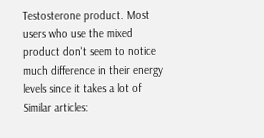Testosterone product. Most users who use the mixed product don't seem to notice much difference in their energy levels since it takes a lot of Similar articles: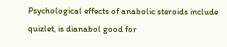Psychological effects of anabolic steroids include quizlet, is dianabol good for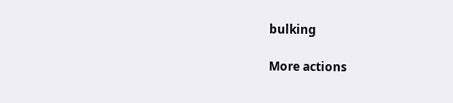bulking

More actions